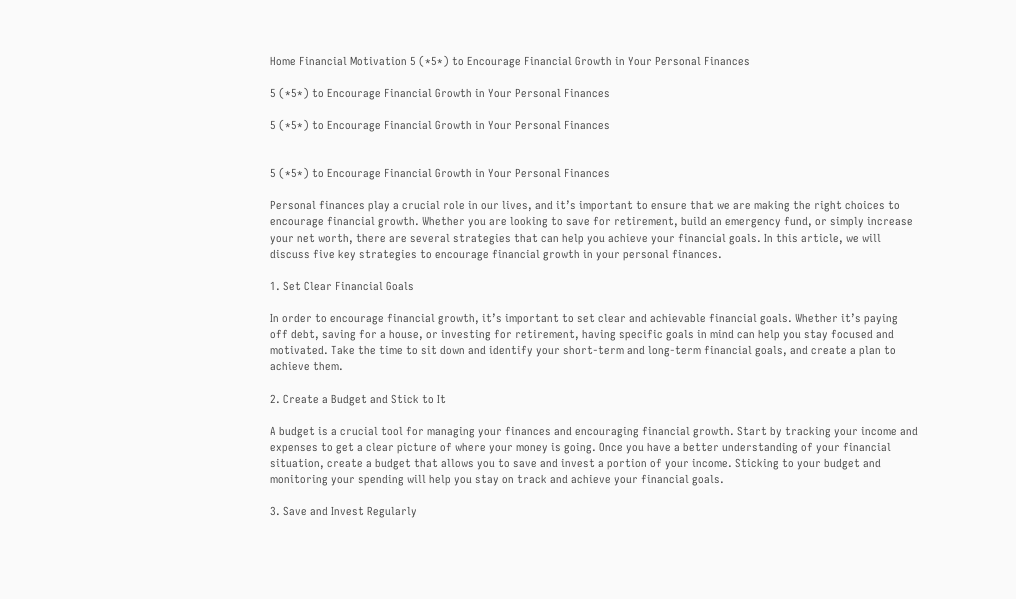Home Financial Motivation 5 (*5*) to Encourage Financial Growth in Your Personal Finances

5 (*5*) to Encourage Financial Growth in Your Personal Finances

5 (*5*) to Encourage Financial Growth in Your Personal Finances


5 (*5*) to Encourage Financial Growth in Your Personal Finances

Personal finances play a crucial role in our lives, and it’s important to ensure that we are making the right choices to encourage financial growth. Whether you are looking to save for retirement, build an emergency fund, or simply increase your net worth, there are several strategies that can help you achieve your financial goals. In this article, we will discuss five key strategies to encourage financial growth in your personal finances.

1. Set Clear Financial Goals

In order to encourage financial growth, it’s important to set clear and achievable financial goals. Whether it’s paying off debt, saving for a house, or investing for retirement, having specific goals in mind can help you stay focused and motivated. Take the time to sit down and identify your short-term and long-term financial goals, and create a plan to achieve them.

2. Create a Budget and Stick to It

A budget is a crucial tool for managing your finances and encouraging financial growth. Start by tracking your income and expenses to get a clear picture of where your money is going. Once you have a better understanding of your financial situation, create a budget that allows you to save and invest a portion of your income. Sticking to your budget and monitoring your spending will help you stay on track and achieve your financial goals.

3. Save and Invest Regularly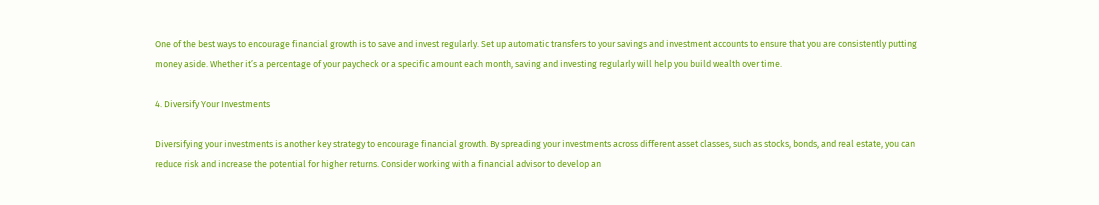One of the best ways to encourage financial growth is to save and invest regularly. Set up automatic transfers to your savings and investment accounts to ensure that you are consistently putting money aside. Whether it’s a percentage of your paycheck or a specific amount each month, saving and investing regularly will help you build wealth over time.

4. Diversify Your Investments

Diversifying your investments is another key strategy to encourage financial growth. By spreading your investments across different asset classes, such as stocks, bonds, and real estate, you can reduce risk and increase the potential for higher returns. Consider working with a financial advisor to develop an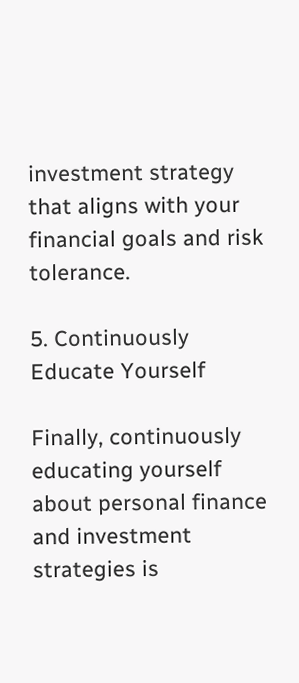investment strategy that aligns with your financial goals and risk tolerance.

5. Continuously Educate Yourself

Finally, continuously educating yourself about personal finance and investment strategies is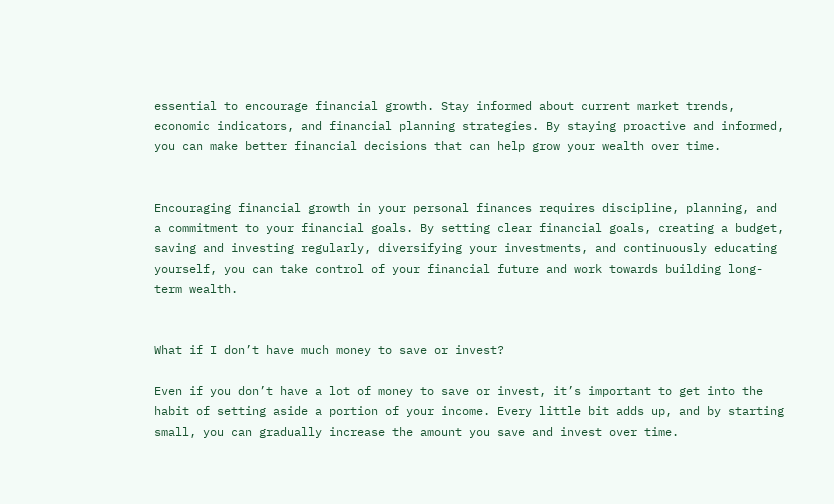essential to encourage financial growth. Stay informed about current market trends, economic indicators, and financial planning strategies. By staying proactive and informed, you can make better financial decisions that can help grow your wealth over time.


Encouraging financial growth in your personal finances requires discipline, planning, and a commitment to your financial goals. By setting clear financial goals, creating a budget, saving and investing regularly, diversifying your investments, and continuously educating yourself, you can take control of your financial future and work towards building long-term wealth.


What if I don’t have much money to save or invest?

Even if you don’t have a lot of money to save or invest, it’s important to get into the habit of setting aside a portion of your income. Every little bit adds up, and by starting small, you can gradually increase the amount you save and invest over time.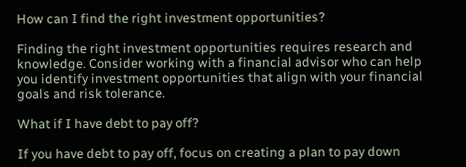How can I find the right investment opportunities?

Finding the right investment opportunities requires research and knowledge. Consider working with a financial advisor who can help you identify investment opportunities that align with your financial goals and risk tolerance.

What if I have debt to pay off?

If you have debt to pay off, focus on creating a plan to pay down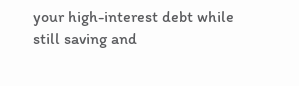your high-interest debt while still saving and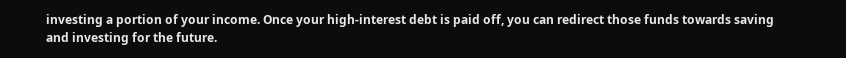investing a portion of your income. Once your high-interest debt is paid off, you can redirect those funds towards saving and investing for the future.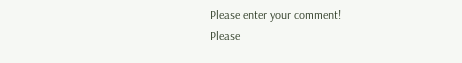Please enter your comment!
Please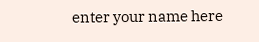enter your name here